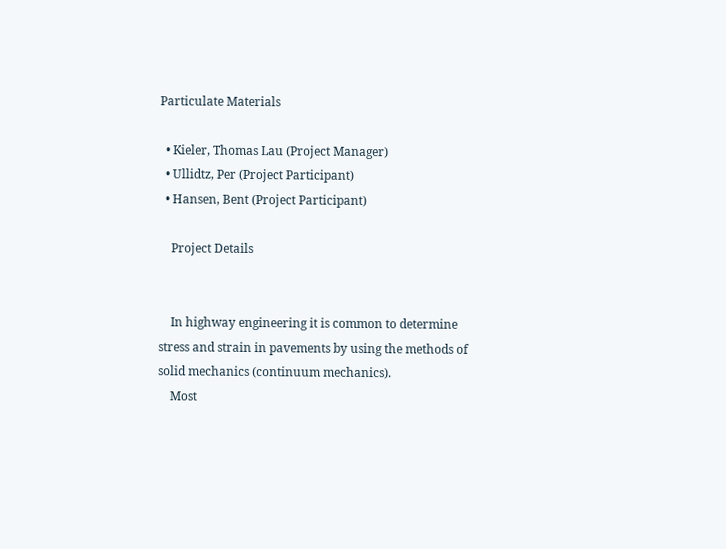Particulate Materials

  • Kieler, Thomas Lau (Project Manager)
  • Ullidtz, Per (Project Participant)
  • Hansen, Bent (Project Participant)

    Project Details


    In highway engineering it is common to determine stress and strain in pavements by using the methods of solid mechanics (continuum mechanics).
    Most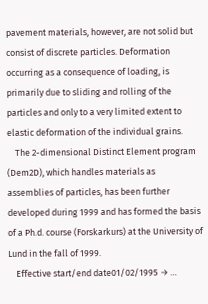pavement materials, however, are not solid but consist of discrete particles. Deformation occurring as a consequence of loading, is primarily due to sliding and rolling of the particles and only to a very limited extent to elastic deformation of the individual grains.
    The 2-dimensional Distinct Element program (Dem2D), which handles materials as assemblies of particles, has been further developed during 1999 and has formed the basis of a Ph.d. course (Forskarkurs) at the University of Lund in the fall of 1999.
    Effective start/end date01/02/1995 → …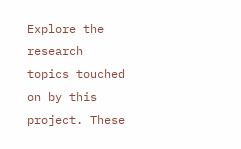Explore the research topics touched on by this project. These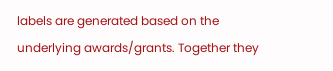labels are generated based on the underlying awards/grants. Together they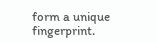form a unique fingerprint.